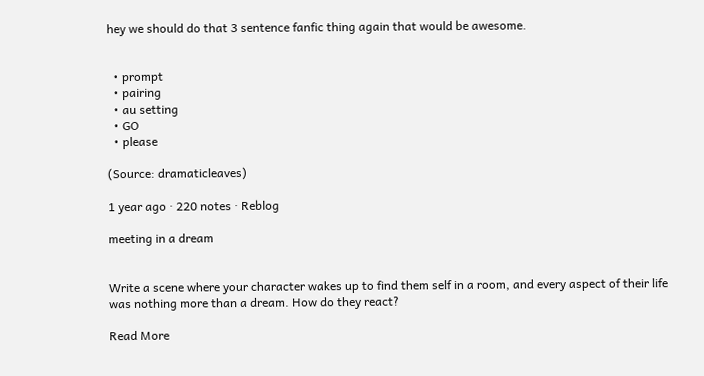hey we should do that 3 sentence fanfic thing again that would be awesome.


  • prompt
  • pairing
  • au setting
  • GO
  • please

(Source: dramaticleaves)

1 year ago · 220 notes · Reblog

meeting in a dream


Write a scene where your character wakes up to find them self in a room, and every aspect of their life was nothing more than a dream. How do they react?

Read More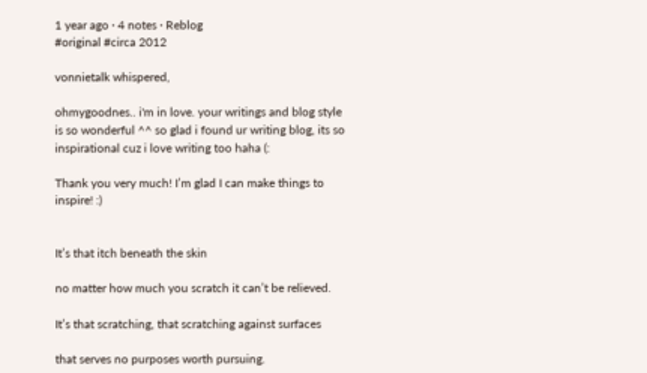1 year ago · 4 notes · Reblog
#original #circa 2012

vonnietalk whispered,

ohmygoodnes.. i'm in love. your writings and blog style is so wonderful ^^ so glad i found ur writing blog, its so inspirational cuz i love writing too haha (:

Thank you very much! I’m glad I can make things to inspire! :)


It’s that itch beneath the skin

no matter how much you scratch it can’t be relieved.

It’s that scratching, that scratching against surfaces

that serves no purposes worth pursuing.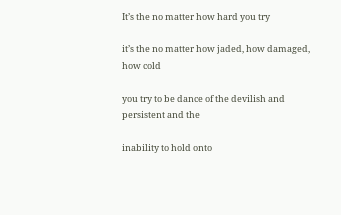It’s the no matter how hard you try

it’s the no matter how jaded, how damaged, how cold

you try to be dance of the devilish and persistent and the

inability to hold onto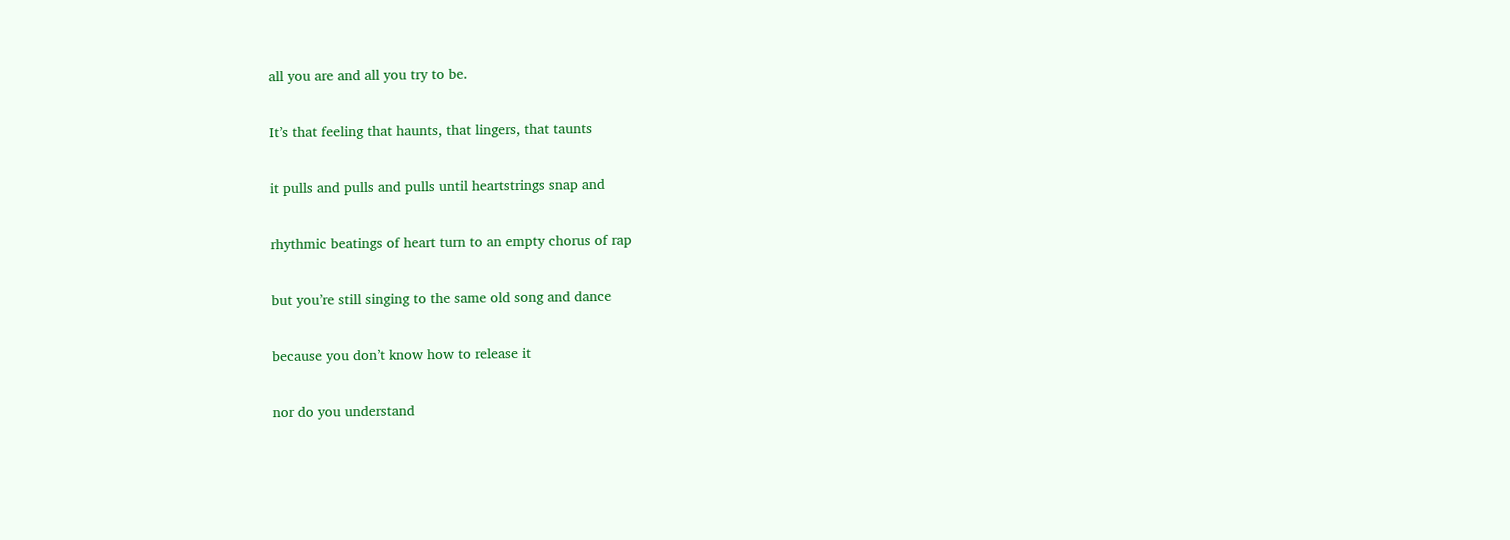all you are and all you try to be.

It’s that feeling that haunts, that lingers, that taunts

it pulls and pulls and pulls until heartstrings snap and

rhythmic beatings of heart turn to an empty chorus of rap

but you’re still singing to the same old song and dance

because you don’t know how to release it

nor do you understand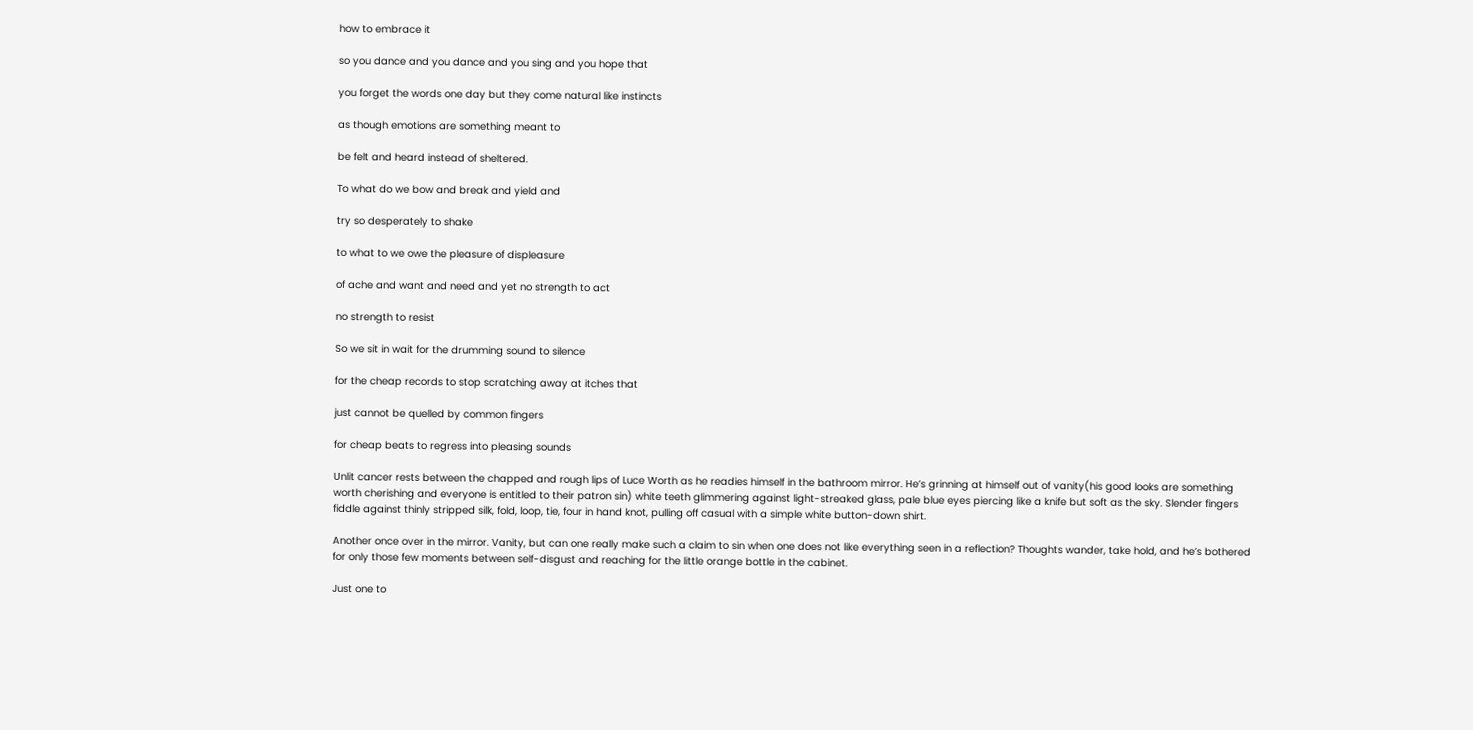how to embrace it

so you dance and you dance and you sing and you hope that

you forget the words one day but they come natural like instincts

as though emotions are something meant to

be felt and heard instead of sheltered.

To what do we bow and break and yield and

try so desperately to shake

to what to we owe the pleasure of displeasure

of ache and want and need and yet no strength to act

no strength to resist

So we sit in wait for the drumming sound to silence

for the cheap records to stop scratching away at itches that

just cannot be quelled by common fingers

for cheap beats to regress into pleasing sounds

Unlit cancer rests between the chapped and rough lips of Luce Worth as he readies himself in the bathroom mirror. He’s grinning at himself out of vanity(his good looks are something worth cherishing and everyone is entitled to their patron sin) white teeth glimmering against light-streaked glass, pale blue eyes piercing like a knife but soft as the sky. Slender fingers fiddle against thinly stripped silk, fold, loop, tie, four in hand knot, pulling off casual with a simple white button-down shirt.

Another once over in the mirror. Vanity, but can one really make such a claim to sin when one does not like everything seen in a reflection? Thoughts wander, take hold, and he’s bothered for only those few moments between self-disgust and reaching for the little orange bottle in the cabinet.

Just one to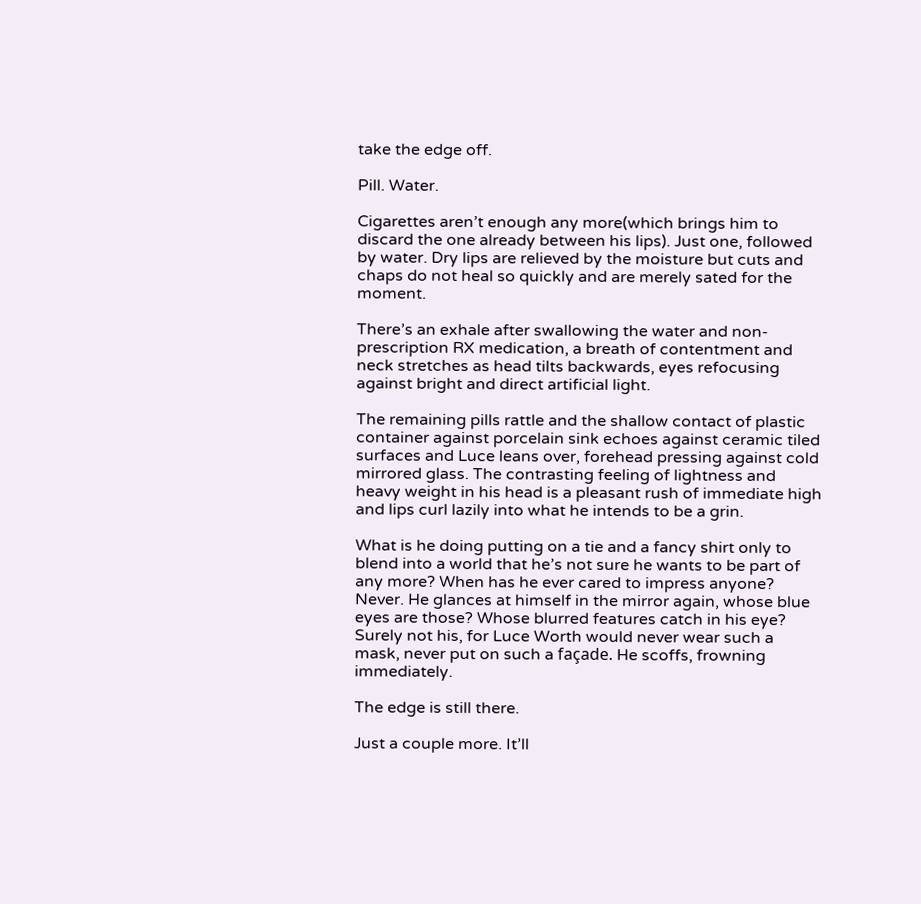take the edge off.

Pill. Water.

Cigarettes aren’t enough any more(which brings him to discard the one already between his lips). Just one, followed by water. Dry lips are relieved by the moisture but cuts and chaps do not heal so quickly and are merely sated for the moment.

There’s an exhale after swallowing the water and non-prescription RX medication, a breath of contentment and neck stretches as head tilts backwards, eyes refocusing against bright and direct artificial light.

The remaining pills rattle and the shallow contact of plastic container against porcelain sink echoes against ceramic tiled surfaces and Luce leans over, forehead pressing against cold mirrored glass. The contrasting feeling of lightness and heavy weight in his head is a pleasant rush of immediate high and lips curl lazily into what he intends to be a grin.

What is he doing putting on a tie and a fancy shirt only to blend into a world that he’s not sure he wants to be part of any more? When has he ever cared to impress anyone? Never. He glances at himself in the mirror again, whose blue eyes are those? Whose blurred features catch in his eye? Surely not his, for Luce Worth would never wear such a mask, never put on such a façade. He scoffs, frowning immediately.

The edge is still there.

Just a couple more. It’ll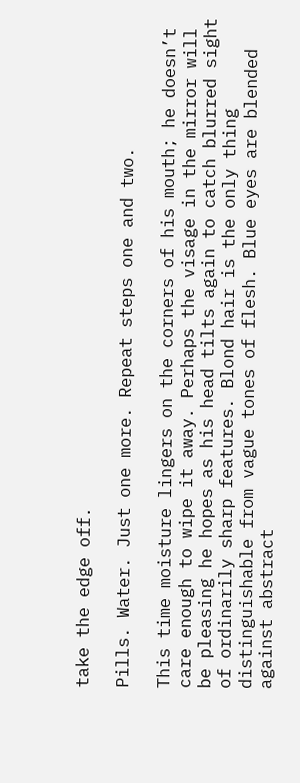take the edge off.

Pills. Water. Just one more. Repeat steps one and two.

This time moisture lingers on the corners of his mouth; he doesn’t care enough to wipe it away. Perhaps the visage in the mirror will be pleasing he hopes as his head tilts again to catch blurred sight of ordinarily sharp features. Blond hair is the only thing distinguishable from vague tones of flesh. Blue eyes are blended against abstract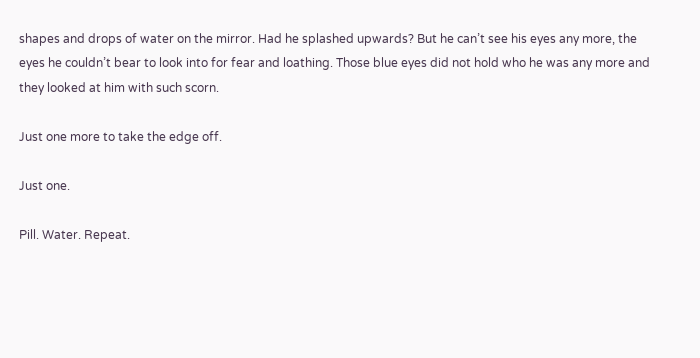shapes and drops of water on the mirror. Had he splashed upwards? But he can’t see his eyes any more, the eyes he couldn’t bear to look into for fear and loathing. Those blue eyes did not hold who he was any more and they looked at him with such scorn.

Just one more to take the edge off.

Just one.

Pill. Water. Repeat.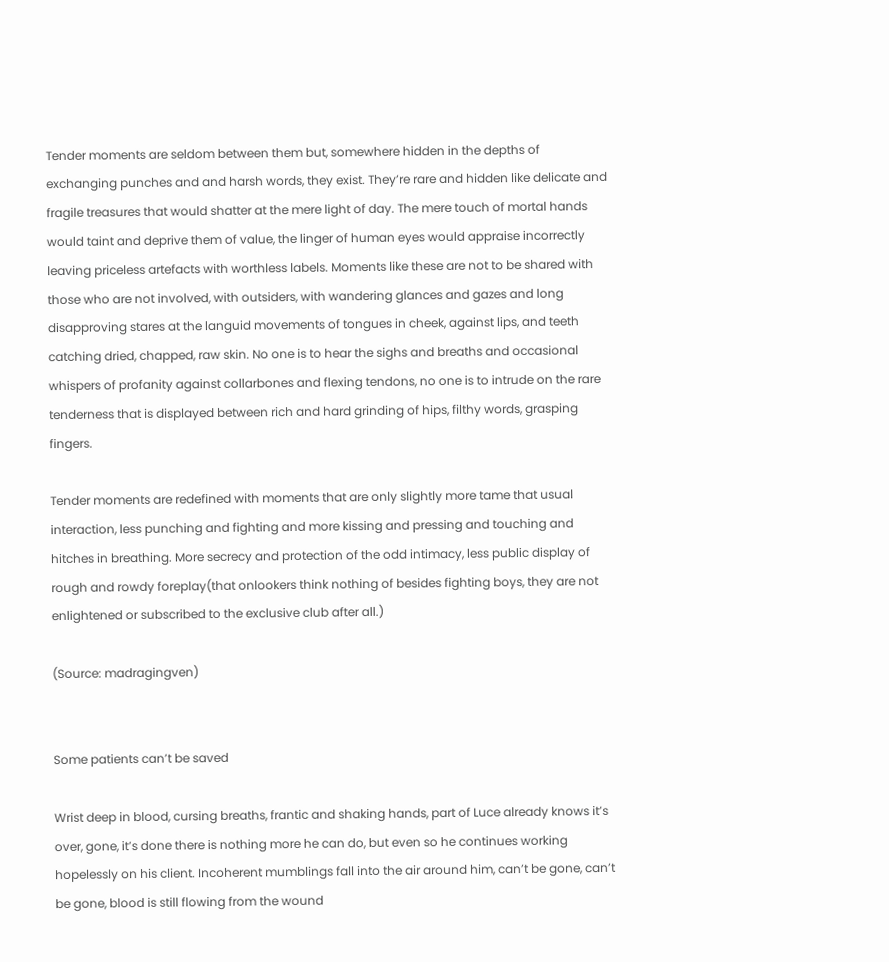Tender moments are seldom between them but, somewhere hidden in the depths of exchanging punches and and harsh words, they exist. They’re rare and hidden like delicate and fragile treasures that would shatter at the mere light of day. The mere touch of mortal hands would taint and deprive them of value, the linger of human eyes would appraise incorrectly leaving priceless artefacts with worthless labels. Moments like these are not to be shared with those who are not involved, with outsiders, with wandering glances and gazes and long disapproving stares at the languid movements of tongues in cheek, against lips, and teeth catching dried, chapped, raw skin. No one is to hear the sighs and breaths and occasional whispers of profanity against collarbones and flexing tendons, no one is to intrude on the rare tenderness that is displayed between rich and hard grinding of hips, filthy words, grasping fingers.

Tender moments are redefined with moments that are only slightly more tame that usual interaction, less punching and fighting and more kissing and pressing and touching and hitches in breathing. More secrecy and protection of the odd intimacy, less public display of rough and rowdy foreplay(that onlookers think nothing of besides fighting boys, they are not enlightened or subscribed to the exclusive club after all.)

(Source: madragingven)


Some patients can’t be saved

Wrist deep in blood, cursing breaths, frantic and shaking hands, part of Luce already knows it’s over, gone, it’s done there is nothing more he can do, but even so he continues working hopelessly on his client. Incoherent mumblings fall into the air around him, can’t be gone, can’t be gone, blood is still flowing from the wound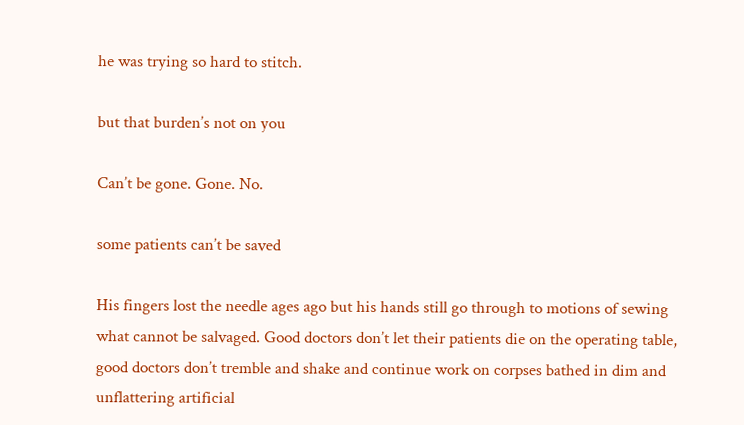he was trying so hard to stitch.

but that burden’s not on you

Can’t be gone. Gone. No.

some patients can’t be saved

His fingers lost the needle ages ago but his hands still go through to motions of sewing what cannot be salvaged. Good doctors don’t let their patients die on the operating table, good doctors don’t tremble and shake and continue work on corpses bathed in dim and unflattering artificial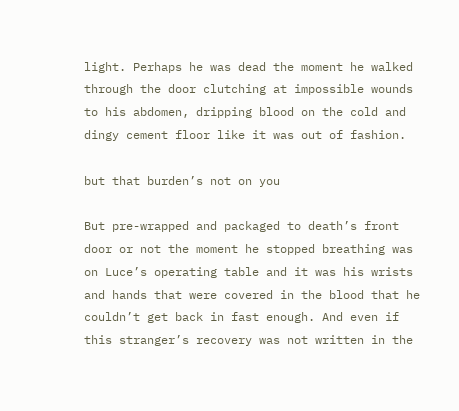light. Perhaps he was dead the moment he walked through the door clutching at impossible wounds to his abdomen, dripping blood on the cold and dingy cement floor like it was out of fashion.

but that burden’s not on you

But pre-wrapped and packaged to death’s front door or not the moment he stopped breathing was on Luce’s operating table and it was his wrists and hands that were covered in the blood that he couldn’t get back in fast enough. And even if this stranger’s recovery was not written in the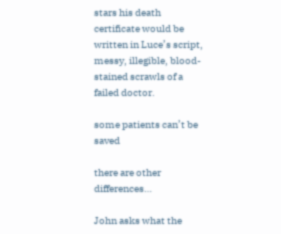stars his death certificate would be written in Luce’s script, messy, illegible, blood-stained scrawls of a failed doctor.

some patients can’t be saved

there are other differences…

John asks what the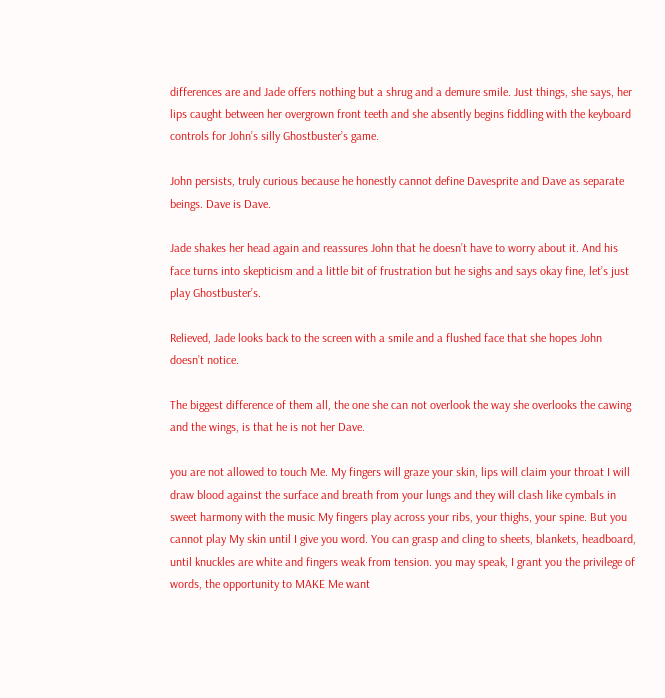differences are and Jade offers nothing but a shrug and a demure smile. Just things, she says, her lips caught between her overgrown front teeth and she absently begins fiddling with the keyboard controls for John’s silly Ghostbuster’s game.

John persists, truly curious because he honestly cannot define Davesprite and Dave as separate beings. Dave is Dave.

Jade shakes her head again and reassures John that he doesn’t have to worry about it. And his face turns into skepticism and a little bit of frustration but he sighs and says okay fine, let’s just play Ghostbuster’s.

Relieved, Jade looks back to the screen with a smile and a flushed face that she hopes John doesn’t notice.

The biggest difference of them all, the one she can not overlook the way she overlooks the cawing and the wings, is that he is not her Dave.

you are not allowed to touch Me. My fingers will graze your skin, lips will claim your throat I will draw blood against the surface and breath from your lungs and they will clash like cymbals in sweet harmony with the music My fingers play across your ribs, your thighs, your spine. But you cannot play My skin until I give you word. You can grasp and cling to sheets, blankets, headboard, until knuckles are white and fingers weak from tension. you may speak, I grant you the privilege of words, the opportunity to MAKE Me want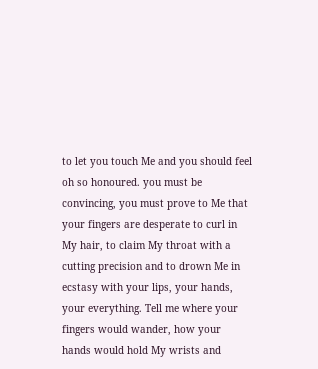to let you touch Me and you should feel oh so honoured. you must be convincing, you must prove to Me that your fingers are desperate to curl in My hair, to claim My throat with a cutting precision and to drown Me in ecstasy with your lips, your hands, your everything. Tell me where your fingers would wander, how your hands would hold My wrists and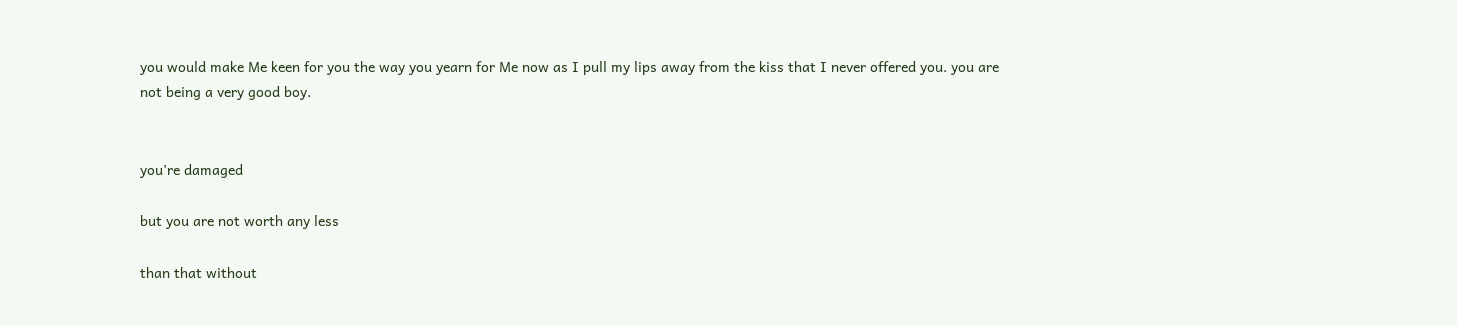you would make Me keen for you the way you yearn for Me now as I pull my lips away from the kiss that I never offered you. you are not being a very good boy.


you’re damaged

but you are not worth any less

than that without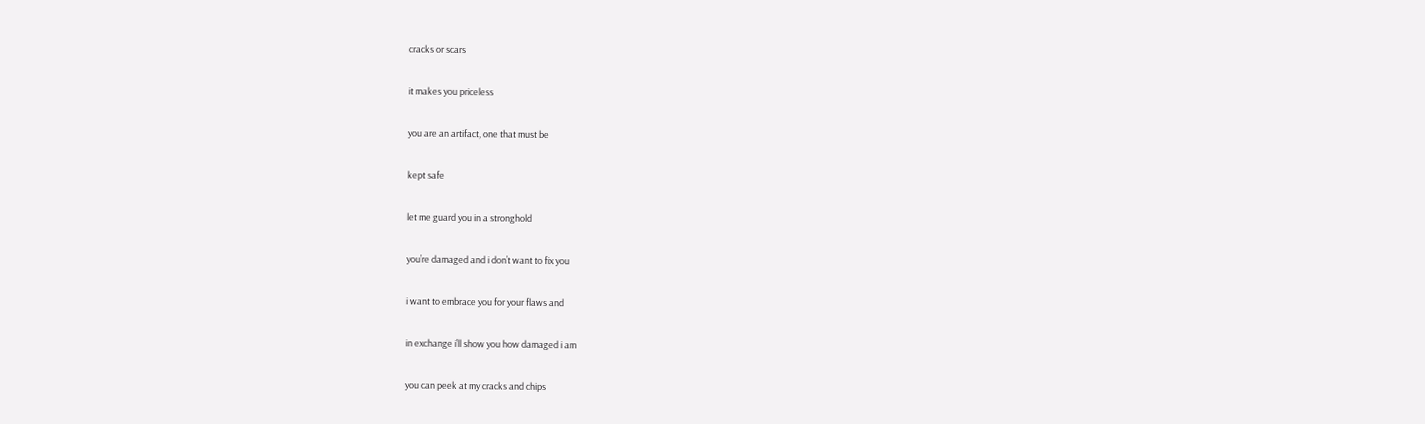cracks or scars

it makes you priceless

you are an artifact, one that must be

kept safe

let me guard you in a stronghold

you’re damaged and i don’t want to fix you

i want to embrace you for your flaws and

in exchange i’ll show you how damaged i am

you can peek at my cracks and chips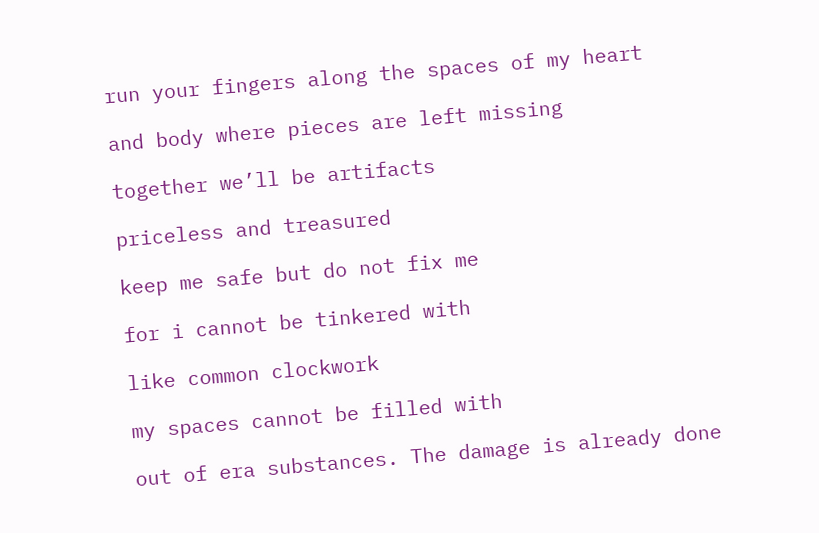run your fingers along the spaces of my heart

and body where pieces are left missing

together we’ll be artifacts

priceless and treasured

keep me safe but do not fix me

for i cannot be tinkered with

like common clockwork

my spaces cannot be filled with

out of era substances. The damage is already done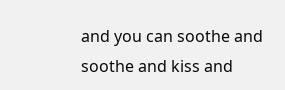and you can soothe and soothe and kiss and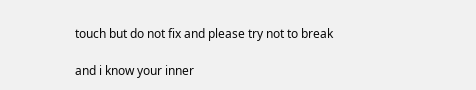touch but do not fix and please try not to break

and i know your inner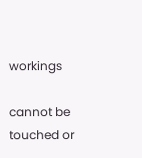workings

cannot be touched or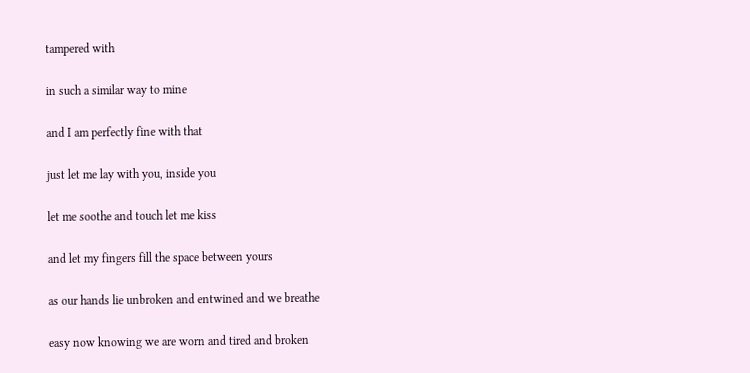tampered with

in such a similar way to mine

and I am perfectly fine with that

just let me lay with you, inside you

let me soothe and touch let me kiss

and let my fingers fill the space between yours

as our hands lie unbroken and entwined and we breathe

easy now knowing we are worn and tired and broken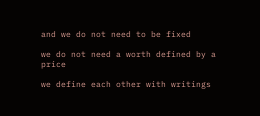and we do not need to be fixed

we do not need a worth defined by a price

we define each other with writings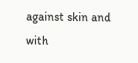against skin and with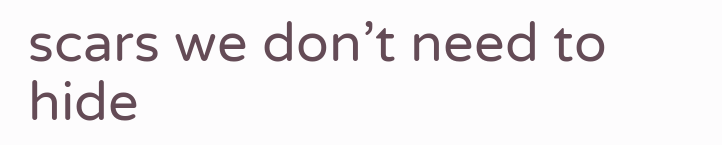scars we don’t need to hide